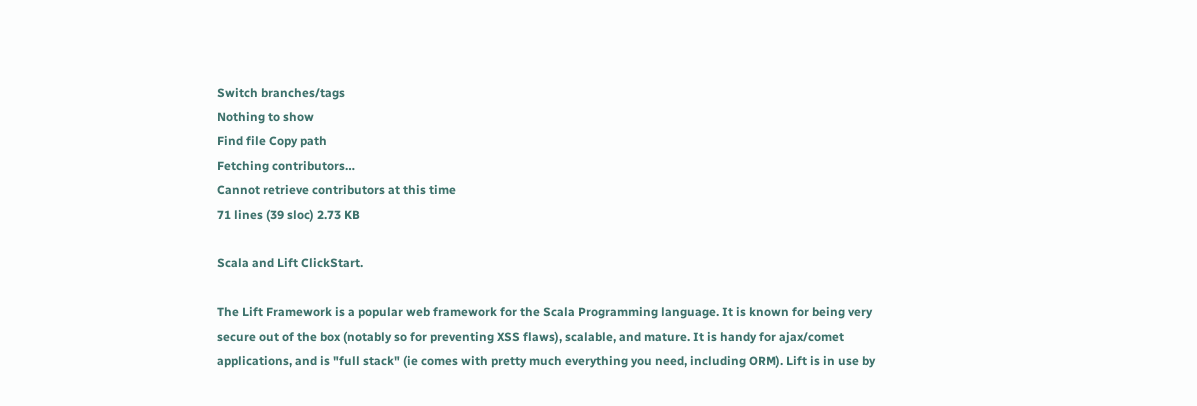Switch branches/tags
Nothing to show
Find file Copy path
Fetching contributors…
Cannot retrieve contributors at this time
71 lines (39 sloc) 2.73 KB

Scala and Lift ClickStart.

The Lift Framework is a popular web framework for the Scala Programming language. It is known for being very secure out of the box (notably so for preventing XSS flaws), scalable, and mature. It is handy for ajax/comet applications, and is "full stack" (ie comes with pretty much everything you need, including ORM). Lift is in use by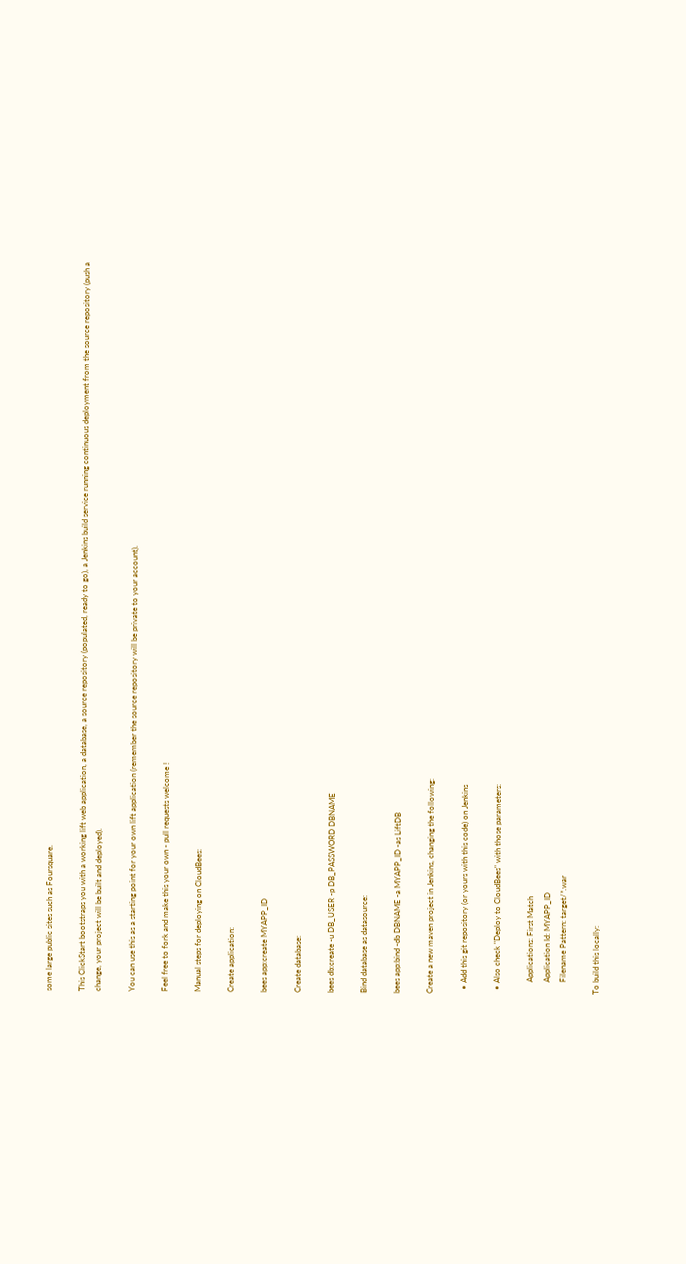some large public sites such as Foursquare.

This ClickStart bootstraps you with a working lift web application, a database, a source repository (populated, ready to go), a Jenkins build service running continuous deployment from the source repository (push a change, your project will be built and deployed).

You can use this as a starting point for your own lift application (remember the source repository will be private to your account).

Feel free to fork and make this your own - pull requests welcome !

Manual steps for deploying on CloudBees:

Create application:

bees app:create MYAPP_ID

Create database:

bees db:create -u DB_USER -p DB_PASSWORD DBNAME

Bind database as datasource:

bees app:bind -db DBNAME -a MYAPP_ID -as LiftDB

Create a new maven project in Jenkins, changing the following:

  • Add this git repository (or yours with this code) on Jenkins

  • Also check "Deploy to CloudBees" with those parameters:

      Applications: First Match
      Application Id: MYAPP_ID
      Filename Pattern: target/*.war

To build this locally: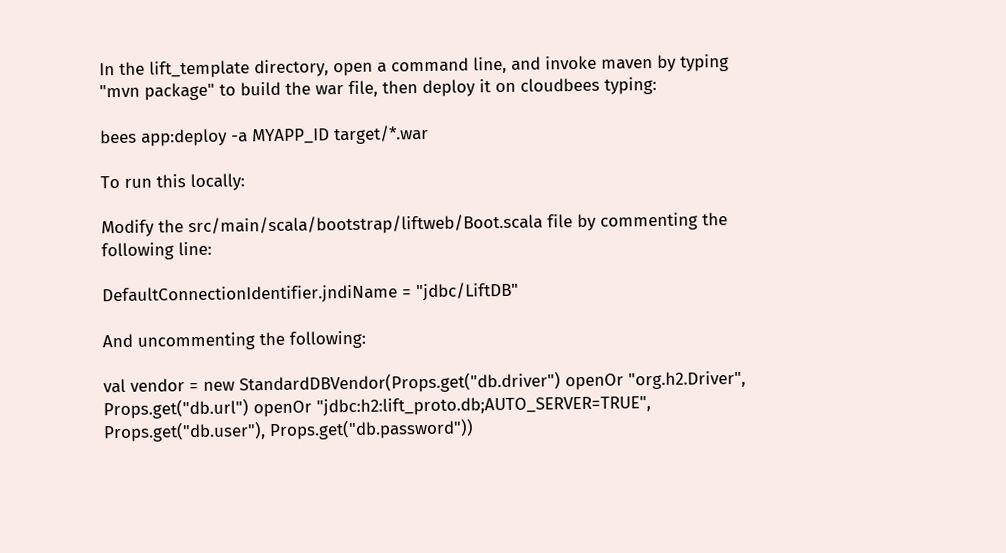In the lift_template directory, open a command line, and invoke maven by typing "mvn package" to build the war file, then deploy it on cloudbees typing:

bees app:deploy -a MYAPP_ID target/*.war

To run this locally:

Modify the src/main/scala/bootstrap/liftweb/Boot.scala file by commenting the following line:

DefaultConnectionIdentifier.jndiName = "jdbc/LiftDB"

And uncommenting the following:

val vendor = new StandardDBVendor(Props.get("db.driver") openOr "org.h2.Driver",
Props.get("db.url") openOr "jdbc:h2:lift_proto.db;AUTO_SERVER=TRUE",
Props.get("db.user"), Props.get("db.password"))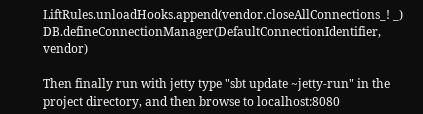LiftRules.unloadHooks.append(vendor.closeAllConnections_! _)
DB.defineConnectionManager(DefaultConnectionIdentifier, vendor)

Then finally run with jetty type "sbt update ~jetty-run" in the project directory, and then browse to localhost:8080